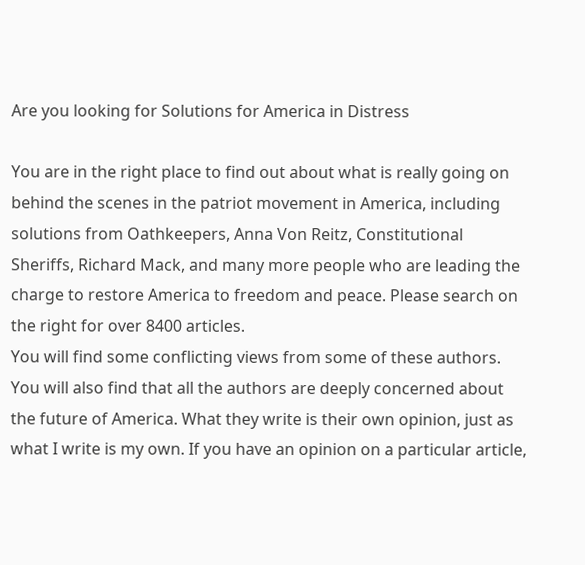Are you looking for Solutions for America in Distress

You are in the right place to find out about what is really going on behind the scenes in the patriot movement in America, including solutions from Oathkeepers, Anna Von Reitz, Constitutional Sheriffs, Richard Mack, and many more people who are leading the charge to restore America to freedom and peace. Please search on the right for over 8400 articles.
You will find some conflicting views from some of these authors. You will also find that all the authors are deeply concerned about the future of America. What they write is their own opinion, just as what I write is my own. If you have an opinion on a particular article,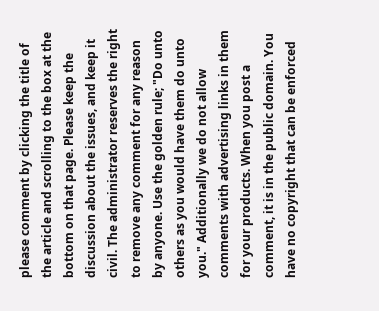please comment by clicking the title of the article and scrolling to the box at the bottom on that page. Please keep the discussion about the issues, and keep it civil. The administrator reserves the right to remove any comment for any reason by anyone. Use the golden rule; "Do unto others as you would have them do unto you." Additionally we do not allow comments with advertising links in them for your products. When you post a comment, it is in the public domain. You have no copyright that can be enforced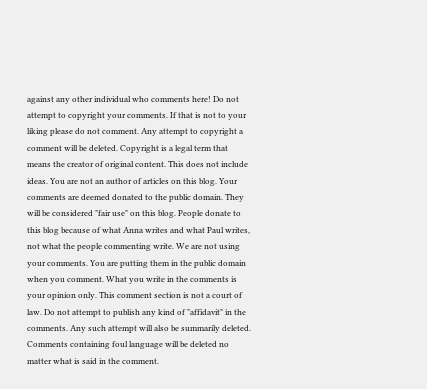against any other individual who comments here! Do not attempt to copyright your comments. If that is not to your liking please do not comment. Any attempt to copyright a comment will be deleted. Copyright is a legal term that means the creator of original content. This does not include ideas. You are not an author of articles on this blog. Your comments are deemed donated to the public domain. They will be considered "fair use" on this blog. People donate to this blog because of what Anna writes and what Paul writes, not what the people commenting write. We are not using your comments. You are putting them in the public domain when you comment. What you write in the comments is your opinion only. This comment section is not a court of law. Do not attempt to publish any kind of "affidavit" in the comments. Any such attempt will also be summarily deleted. Comments containing foul language will be deleted no matter what is said in the comment.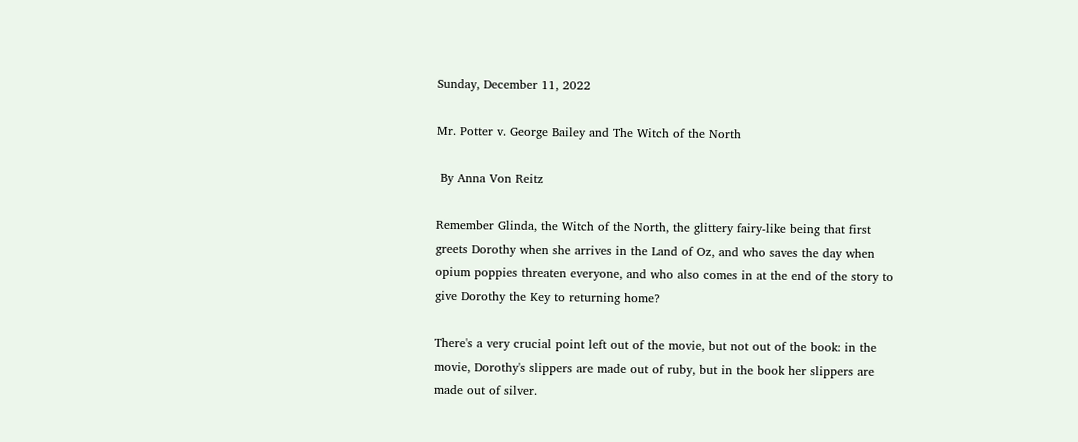Sunday, December 11, 2022

Mr. Potter v. George Bailey and The Witch of the North

 By Anna Von Reitz

Remember Glinda, the Witch of the North, the glittery fairy-like being that first greets Dorothy when she arrives in the Land of Oz, and who saves the day when opium poppies threaten everyone, and who also comes in at the end of the story to give Dorothy the Key to returning home?

There's a very crucial point left out of the movie, but not out of the book: in the movie, Dorothy's slippers are made out of ruby, but in the book her slippers are made out of silver.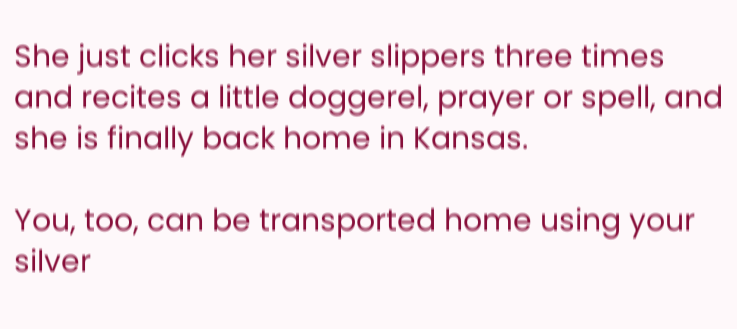She just clicks her silver slippers three times and recites a little doggerel, prayer or spell, and she is finally back home in Kansas.

You, too, can be transported home using your silver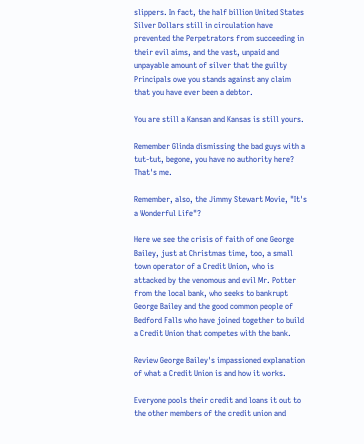slippers. In fact, the half billion United States Silver Dollars still in circulation have prevented the Perpetrators from succeeding in their evil aims, and the vast, unpaid and unpayable amount of silver that the guilty Principals owe you stands against any claim that you have ever been a debtor.

You are still a Kansan and Kansas is still yours.

Remember Glinda dismissing the bad guys with a tut-tut, begone, you have no authority here?   That's me.

Remember, also, the Jimmy Stewart Movie, "It's a Wonderful Life"?

Here we see the crisis of faith of one George Bailey, just at Christmas time, too, a small town operator of a Credit Union, who is attacked by the venomous and evil Mr. Potter from the local bank, who seeks to bankrupt George Bailey and the good common people of Bedford Falls who have joined together to build a Credit Union that competes with the bank.

Review George Bailey's impassioned explanation of what a Credit Union is and how it works.

Everyone pools their credit and loans it out to the other members of the credit union and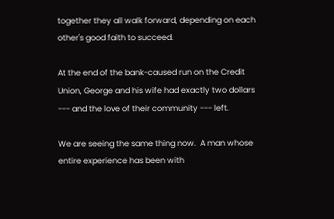together they all walk forward, depending on each other's good faith to succeed.

At the end of the bank-caused run on the Credit Union, George and his wife had exactly two dollars --- and the love of their community --- left.

We are seeing the same thing now.  A man whose entire experience has been with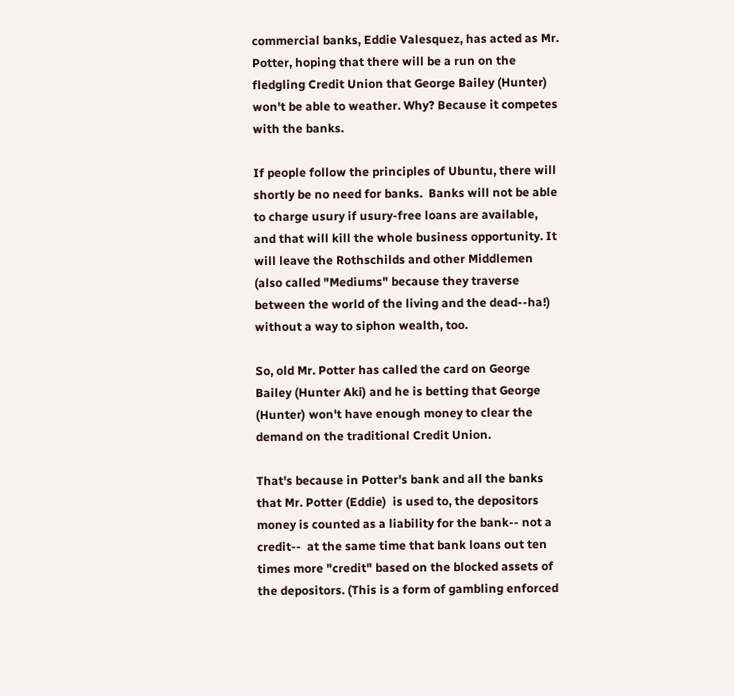commercial banks, Eddie Valesquez, has acted as Mr. Potter, hoping that there will be a run on the fledgling Credit Union that George Bailey (Hunter) won't be able to weather. Why? Because it competes with the banks.

If people follow the principles of Ubuntu, there will shortly be no need for banks.  Banks will not be able to charge usury if usury-free loans are available, and that will kill the whole business opportunity. It will leave the Rothschilds and other Middlemen (also called "Mediums" because they traverse between the world of the living and the dead--ha!) without a way to siphon wealth, too.

So, old Mr. Potter has called the card on George Bailey (Hunter Aki) and he is betting that George (Hunter) won't have enough money to clear the demand on the traditional Credit Union.

That's because in Potter's bank and all the banks that Mr. Potter (Eddie)  is used to, the depositors money is counted as a liability for the bank-- not a credit--  at the same time that bank loans out ten times more "credit" based on the blocked assets of the depositors. (This is a form of gambling enforced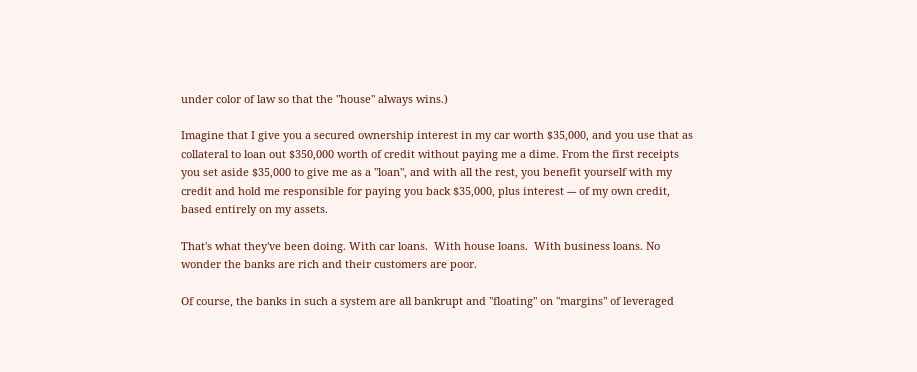under color of law so that the "house" always wins.)

Imagine that I give you a secured ownership interest in my car worth $35,000, and you use that as collateral to loan out $350,000 worth of credit without paying me a dime. From the first receipts you set aside $35,000 to give me as a "loan", and with all the rest, you benefit yourself with my credit and hold me responsible for paying you back $35,000, plus interest --- of my own credit, based entirely on my assets.

That's what they've been doing. With car loans.  With house loans.  With business loans. No wonder the banks are rich and their customers are poor.

Of course, the banks in such a system are all bankrupt and "floating" on "margins" of leveraged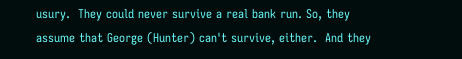usury.  They could never survive a real bank run. So, they assume that George (Hunter) can't survive, either.  And they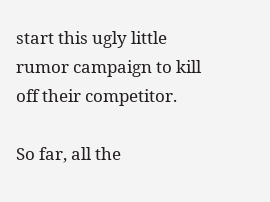start this ugly little rumor campaign to kill off their competitor.

So far, all the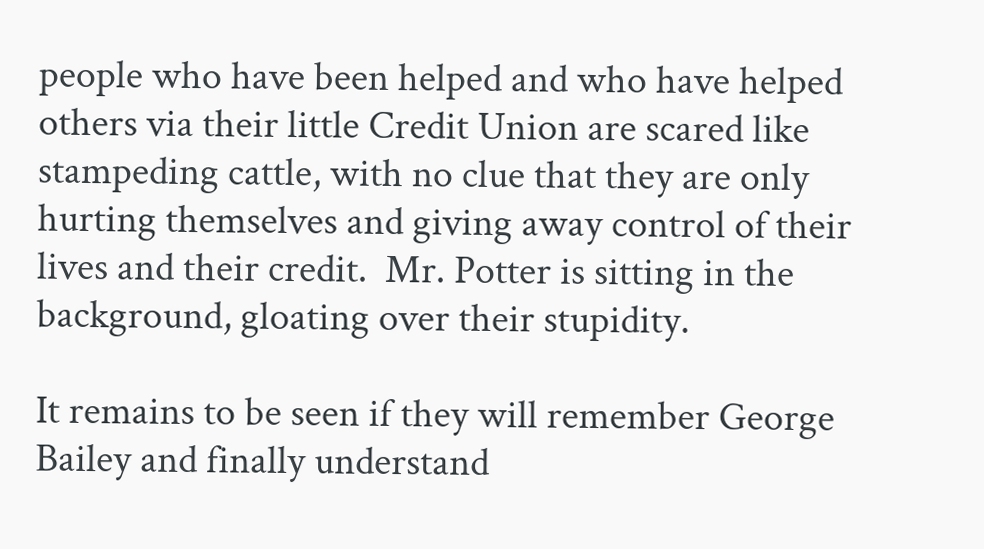people who have been helped and who have helped others via their little Credit Union are scared like stampeding cattle, with no clue that they are only hurting themselves and giving away control of their lives and their credit.  Mr. Potter is sitting in the background, gloating over their stupidity.

It remains to be seen if they will remember George Bailey and finally understand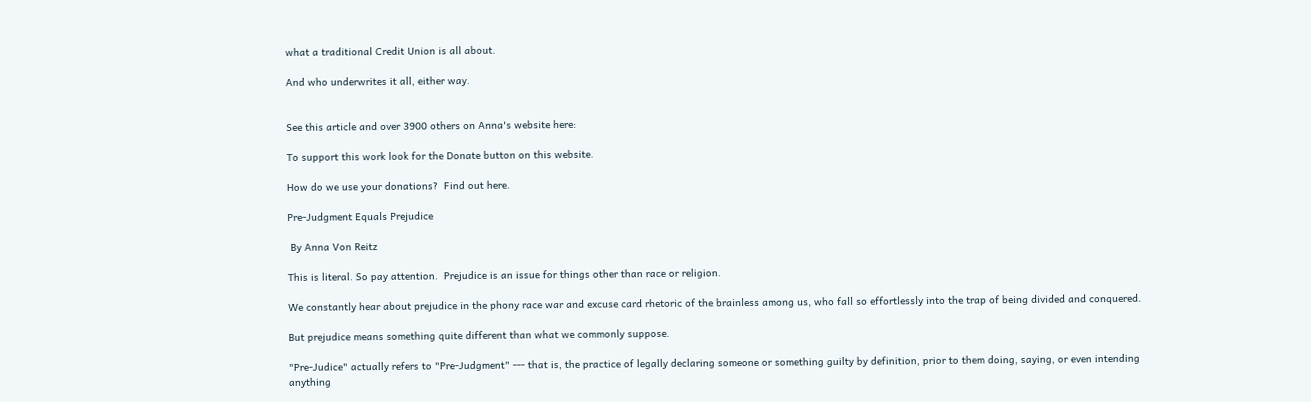what a traditional Credit Union is all about.

And who underwrites it all, either way.


See this article and over 3900 others on Anna's website here:

To support this work look for the Donate button on this website.

How do we use your donations?  Find out here.

Pre-Judgment Equals Prejudice

 By Anna Von Reitz

This is literal. So pay attention.  Prejudice is an issue for things other than race or religion.

We constantly hear about prejudice in the phony race war and excuse card rhetoric of the brainless among us, who fall so effortlessly into the trap of being divided and conquered.

But prejudice means something quite different than what we commonly suppose.

"Pre-Judice" actually refers to "Pre-Judgment" --- that is, the practice of legally declaring someone or something guilty by definition, prior to them doing, saying, or even intending anything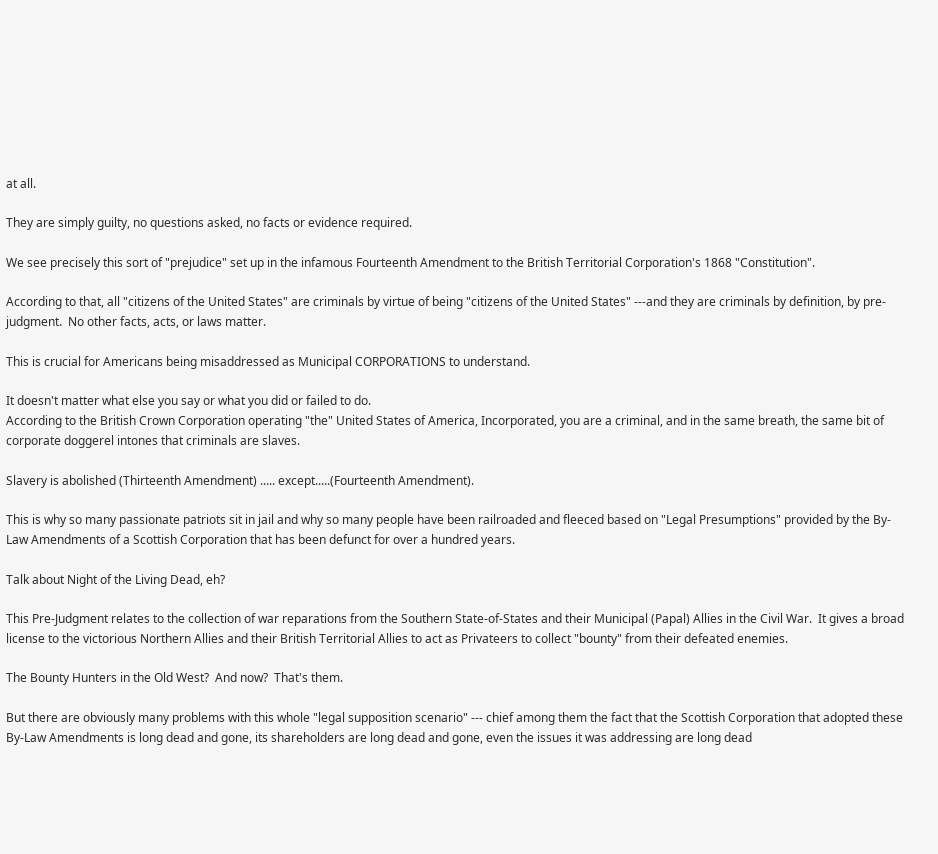at all.

They are simply guilty, no questions asked, no facts or evidence required.

We see precisely this sort of "prejudice" set up in the infamous Fourteenth Amendment to the British Territorial Corporation's 1868 "Constitution".

According to that, all "citizens of the United States" are criminals by virtue of being "citizens of the United States" ---and they are criminals by definition, by pre-judgment.  No other facts, acts, or laws matter.

This is crucial for Americans being misaddressed as Municipal CORPORATIONS to understand.

It doesn't matter what else you say or what you did or failed to do.
According to the British Crown Corporation operating "the" United States of America, Incorporated, you are a criminal, and in the same breath, the same bit of corporate doggerel intones that criminals are slaves.

Slavery is abolished (Thirteenth Amendment) ..... except.....(Fourteenth Amendment).

This is why so many passionate patriots sit in jail and why so many people have been railroaded and fleeced based on "Legal Presumptions" provided by the By-Law Amendments of a Scottish Corporation that has been defunct for over a hundred years.

Talk about Night of the Living Dead, eh?

This Pre-Judgment relates to the collection of war reparations from the Southern State-of-States and their Municipal (Papal) Allies in the Civil War.  It gives a broad license to the victorious Northern Allies and their British Territorial Allies to act as Privateers to collect "bounty" from their defeated enemies.

The Bounty Hunters in the Old West?  And now?  That's them.

But there are obviously many problems with this whole "legal supposition scenario" --- chief among them the fact that the Scottish Corporation that adopted these By-Law Amendments is long dead and gone, its shareholders are long dead and gone, even the issues it was addressing are long dead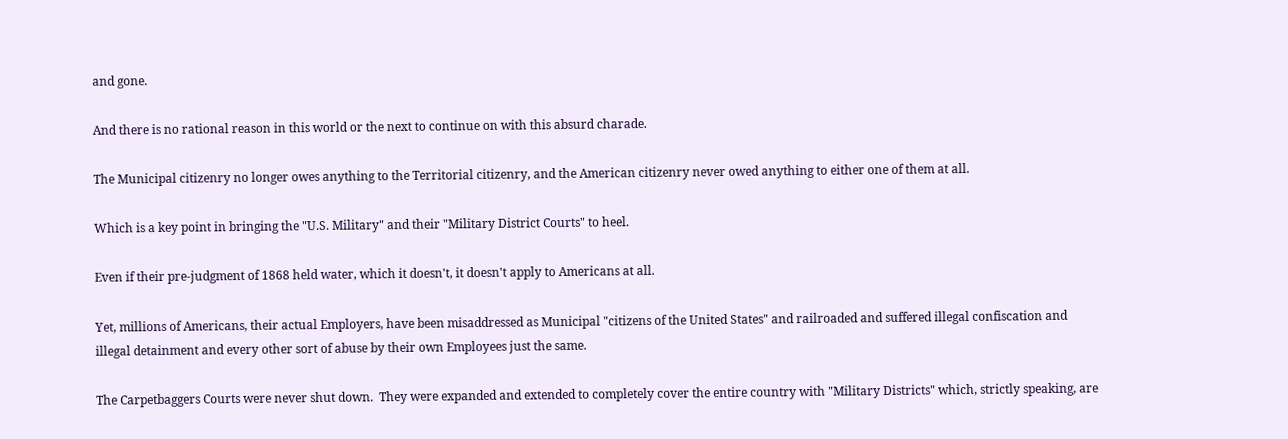and gone.

And there is no rational reason in this world or the next to continue on with this absurd charade.

The Municipal citizenry no longer owes anything to the Territorial citizenry, and the American citizenry never owed anything to either one of them at all.

Which is a key point in bringing the "U.S. Military" and their "Military District Courts" to heel.

Even if their pre-judgment of 1868 held water, which it doesn't, it doesn't apply to Americans at all.

Yet, millions of Americans, their actual Employers, have been misaddressed as Municipal "citizens of the United States" and railroaded and suffered illegal confiscation and illegal detainment and every other sort of abuse by their own Employees just the same.

The Carpetbaggers Courts were never shut down.  They were expanded and extended to completely cover the entire country with "Military Districts" which, strictly speaking, are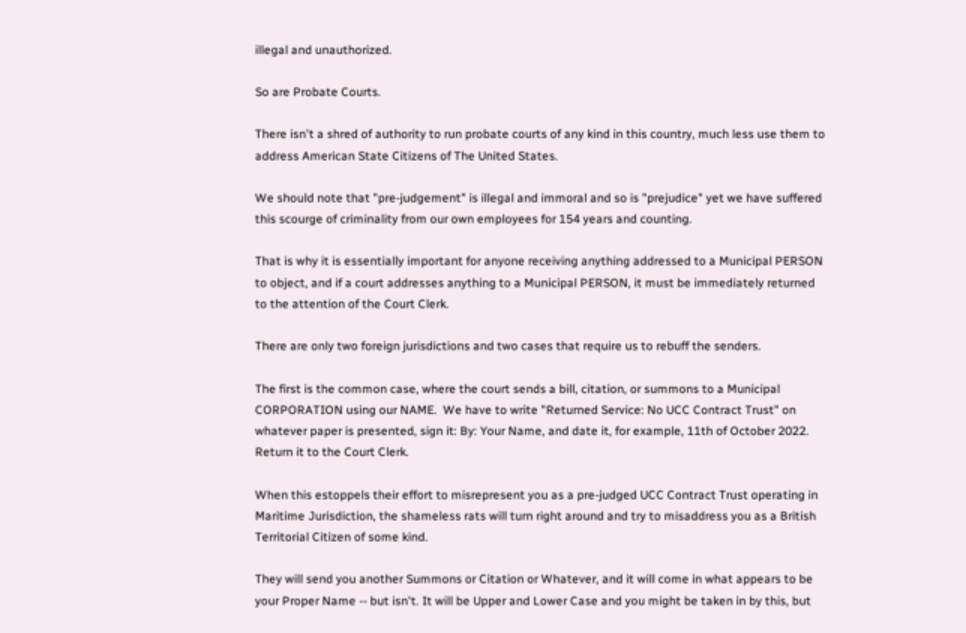illegal and unauthorized.

So are Probate Courts.

There isn't a shred of authority to run probate courts of any kind in this country, much less use them to address American State Citizens of The United States.

We should note that "pre-judgement" is illegal and immoral and so is "prejudice" yet we have suffered this scourge of criminality from our own employees for 154 years and counting.

That is why it is essentially important for anyone receiving anything addressed to a Municipal PERSON to object, and if a court addresses anything to a Municipal PERSON, it must be immediately returned to the attention of the Court Clerk.

There are only two foreign jurisdictions and two cases that require us to rebuff the senders.

The first is the common case, where the court sends a bill, citation, or summons to a Municipal CORPORATION using our NAME.  We have to write "Returned Service: No UCC Contract Trust" on whatever paper is presented, sign it: By: Your Name, and date it, for example, 11th of October 2022. Return it to the Court Clerk.

When this estoppels their effort to misrepresent you as a pre-judged UCC Contract Trust operating in Maritime Jurisdiction, the shameless rats will turn right around and try to misaddress you as a British Territorial Citizen of some kind.

They will send you another Summons or Citation or Whatever, and it will come in what appears to be your Proper Name -- but isn't. It will be Upper and Lower Case and you might be taken in by this, but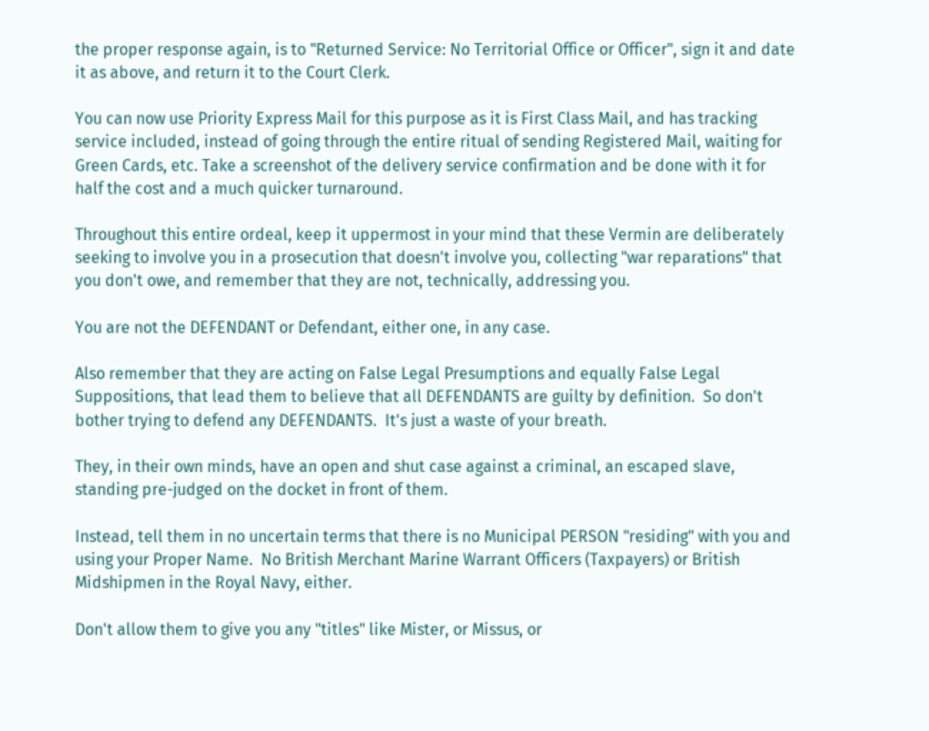the proper response again, is to "Returned Service: No Territorial Office or Officer", sign it and date it as above, and return it to the Court Clerk.

You can now use Priority Express Mail for this purpose as it is First Class Mail, and has tracking service included, instead of going through the entire ritual of sending Registered Mail, waiting for Green Cards, etc. Take a screenshot of the delivery service confirmation and be done with it for half the cost and a much quicker turnaround.

Throughout this entire ordeal, keep it uppermost in your mind that these Vermin are deliberately seeking to involve you in a prosecution that doesn't involve you, collecting "war reparations" that you don't owe, and remember that they are not, technically, addressing you.

You are not the DEFENDANT or Defendant, either one, in any case.

Also remember that they are acting on False Legal Presumptions and equally False Legal Suppositions, that lead them to believe that all DEFENDANTS are guilty by definition.  So don't bother trying to defend any DEFENDANTS.  It's just a waste of your breath.

They, in their own minds, have an open and shut case against a criminal, an escaped slave, standing pre-judged on the docket in front of them.

Instead, tell them in no uncertain terms that there is no Municipal PERSON "residing" with you and using your Proper Name.  No British Merchant Marine Warrant Officers (Taxpayers) or British Midshipmen in the Royal Navy, either.

Don't allow them to give you any "titles" like Mister, or Missus, or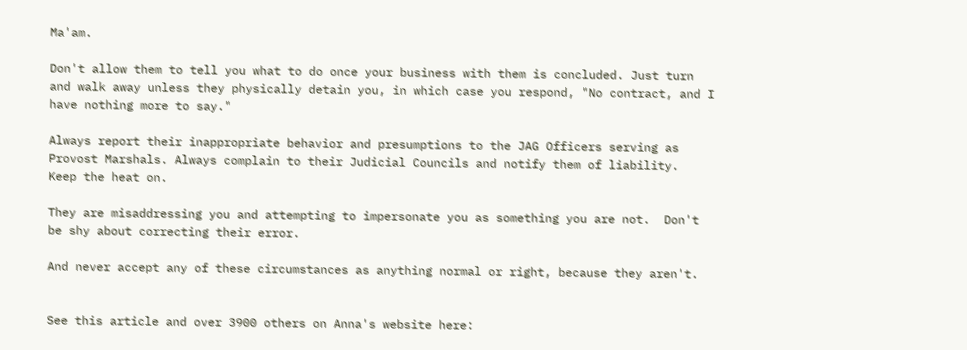Ma'am.

Don't allow them to tell you what to do once your business with them is concluded. Just turn and walk away unless they physically detain you, in which case you respond, "No contract, and I have nothing more to say."

Always report their inappropriate behavior and presumptions to the JAG Officers serving as Provost Marshals. Always complain to their Judicial Councils and notify them of liability.  Keep the heat on.

They are misaddressing you and attempting to impersonate you as something you are not.  Don't be shy about correcting their error.

And never accept any of these circumstances as anything normal or right, because they aren't.


See this article and over 3900 others on Anna's website here: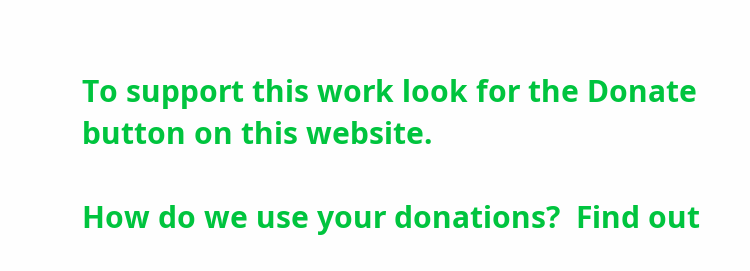To support this work look for the Donate button on this website.

How do we use your donations?  Find out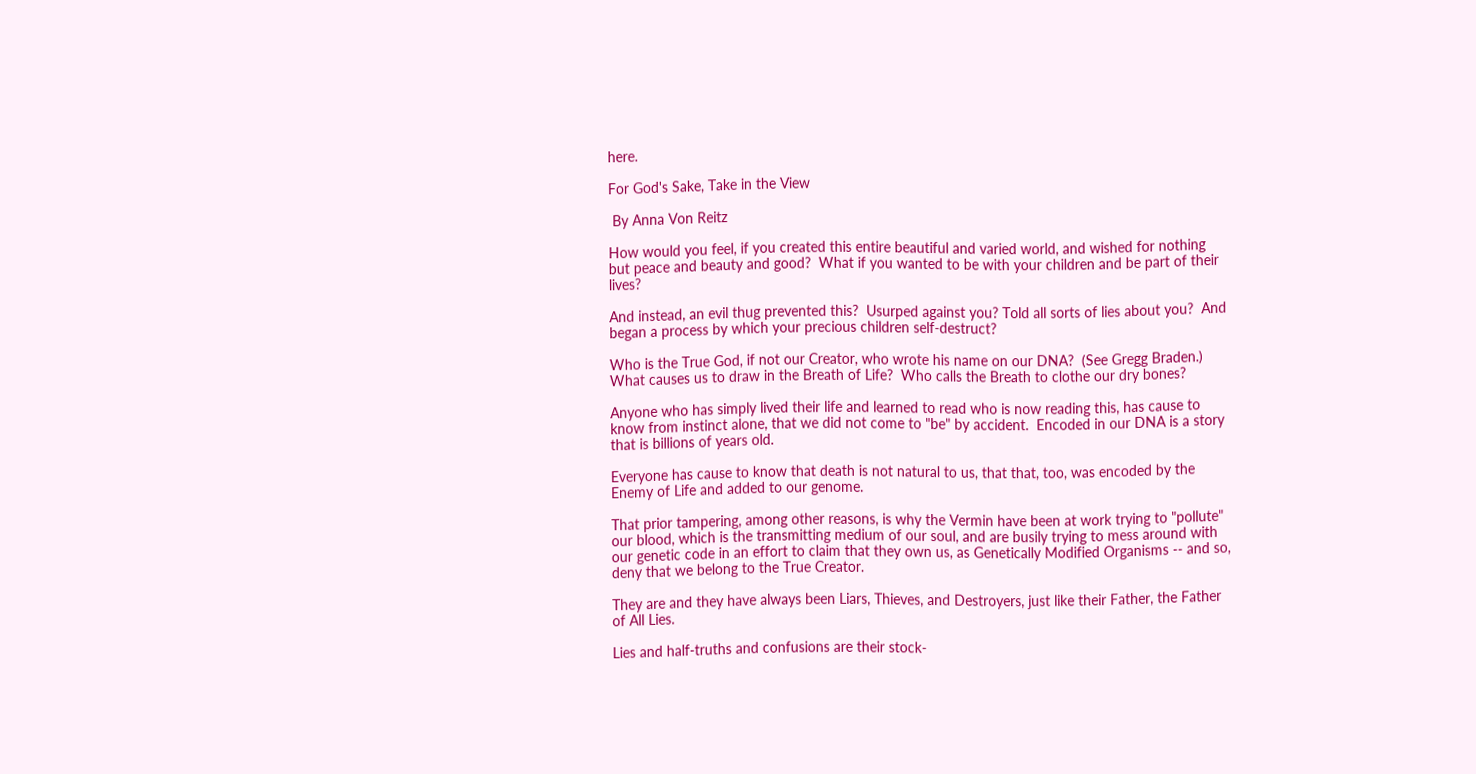here.

For God's Sake, Take in the View

 By Anna Von Reitz

How would you feel, if you created this entire beautiful and varied world, and wished for nothing but peace and beauty and good?  What if you wanted to be with your children and be part of their lives?

And instead, an evil thug prevented this?  Usurped against you? Told all sorts of lies about you?  And began a process by which your precious children self-destruct?

Who is the True God, if not our Creator, who wrote his name on our DNA?  (See Gregg Braden.) What causes us to draw in the Breath of Life?  Who calls the Breath to clothe our dry bones?

Anyone who has simply lived their life and learned to read who is now reading this, has cause to know from instinct alone, that we did not come to "be" by accident.  Encoded in our DNA is a story that is billions of years old.

Everyone has cause to know that death is not natural to us, that that, too, was encoded by the Enemy of Life and added to our genome.

That prior tampering, among other reasons, is why the Vermin have been at work trying to "pollute" our blood, which is the transmitting medium of our soul, and are busily trying to mess around with our genetic code in an effort to claim that they own us, as Genetically Modified Organisms -- and so, deny that we belong to the True Creator.

They are and they have always been Liars, Thieves, and Destroyers, just like their Father, the Father of All Lies.

Lies and half-truths and confusions are their stock-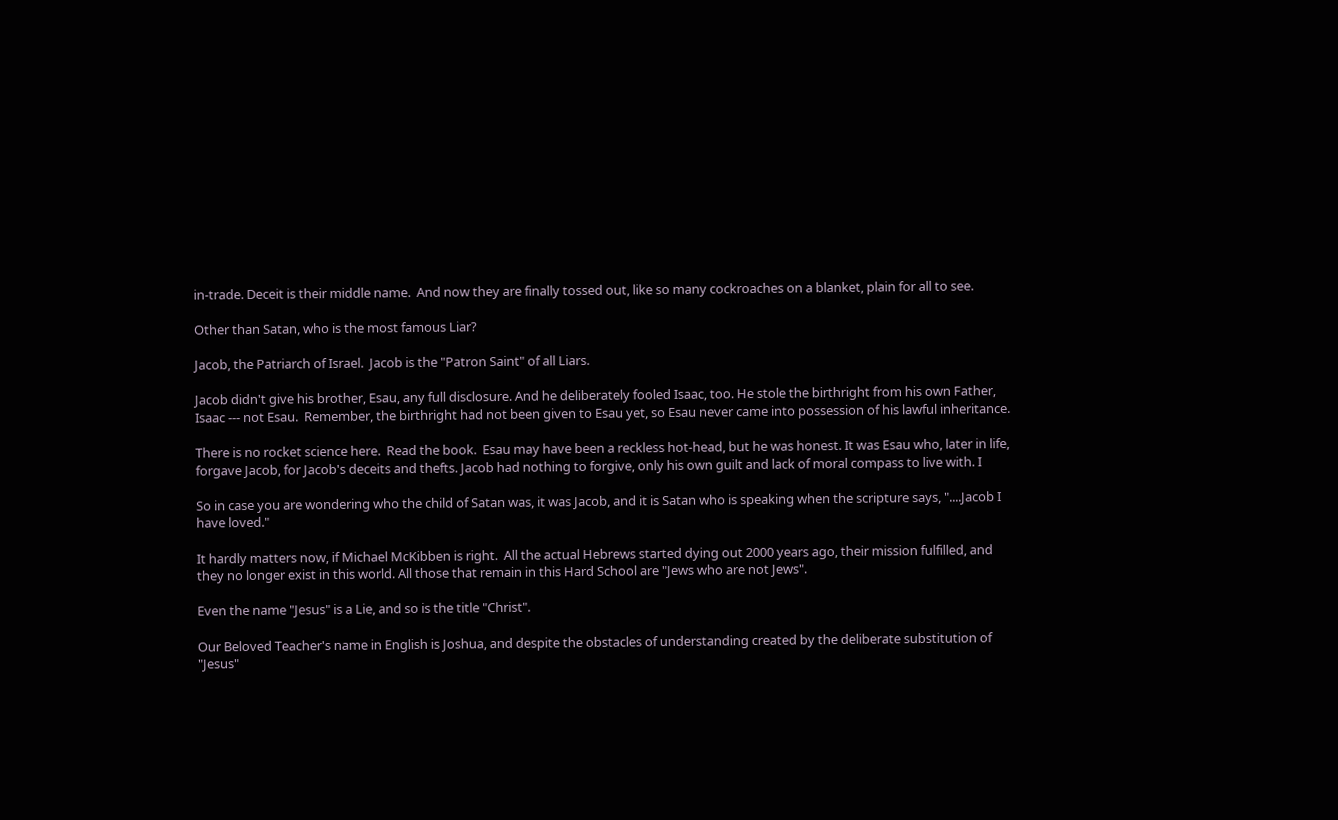in-trade. Deceit is their middle name.  And now they are finally tossed out, like so many cockroaches on a blanket, plain for all to see.

Other than Satan, who is the most famous Liar?

Jacob, the Patriarch of Israel.  Jacob is the "Patron Saint" of all Liars.

Jacob didn't give his brother, Esau, any full disclosure. And he deliberately fooled Isaac, too. He stole the birthright from his own Father, Isaac --- not Esau.  Remember, the birthright had not been given to Esau yet, so Esau never came into possession of his lawful inheritance.

There is no rocket science here.  Read the book.  Esau may have been a reckless hot-head, but he was honest. It was Esau who, later in life, forgave Jacob, for Jacob's deceits and thefts. Jacob had nothing to forgive, only his own guilt and lack of moral compass to live with. I

So in case you are wondering who the child of Satan was, it was Jacob, and it is Satan who is speaking when the scripture says, "....Jacob I have loved."

It hardly matters now, if Michael McKibben is right.  All the actual Hebrews started dying out 2000 years ago, their mission fulfilled, and they no longer exist in this world. All those that remain in this Hard School are "Jews who are not Jews".

Even the name "Jesus" is a Lie, and so is the title "Christ".

Our Beloved Teacher's name in English is Joshua, and despite the obstacles of understanding created by the deliberate substitution of "Jesus"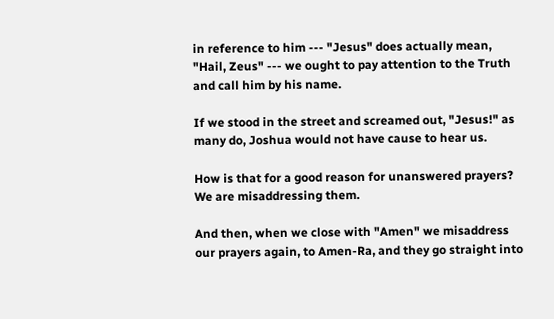in reference to him --- "Jesus" does actually mean, "Hail, Zeus" --- we ought to pay attention to the Truth and call him by his name.

If we stood in the street and screamed out, "Jesus!" as many do, Joshua would not have cause to hear us.

How is that for a good reason for unanswered prayers?  We are misaddressing them.

And then, when we close with "Amen" we misaddress our prayers again, to Amen-Ra, and they go straight into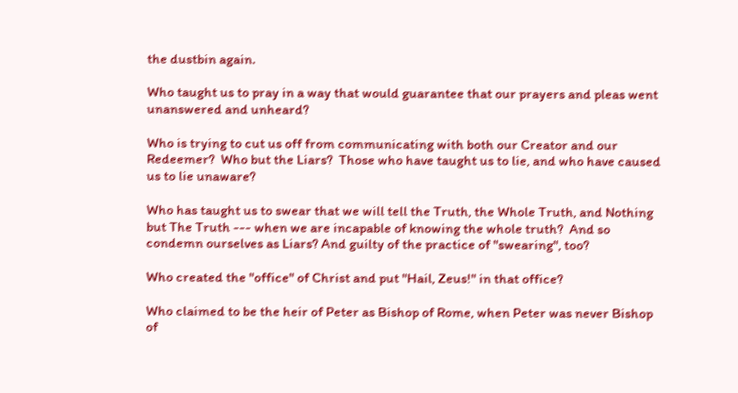the dustbin again.

Who taught us to pray in a way that would guarantee that our prayers and pleas went unanswered and unheard?

Who is trying to cut us off from communicating with both our Creator and our Redeemer?  Who but the Liars?  Those who have taught us to lie, and who have caused us to lie unaware?

Who has taught us to swear that we will tell the Truth, the Whole Truth, and Nothing but The Truth --- when we are incapable of knowing the whole truth?  And so condemn ourselves as Liars? And guilty of the practice of "swearing", too?

Who created the "office" of Christ and put "Hail, Zeus!" in that office?

Who claimed to be the heir of Peter as Bishop of Rome, when Peter was never Bishop of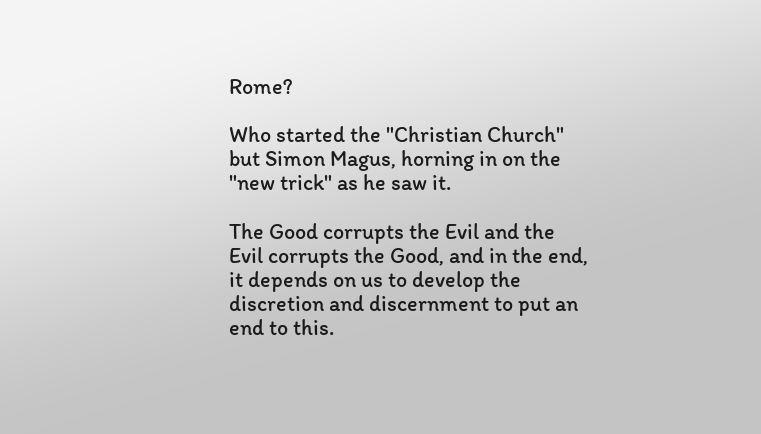Rome?

Who started the "Christian Church" but Simon Magus, horning in on the "new trick" as he saw it.

The Good corrupts the Evil and the Evil corrupts the Good, and in the end, it depends on us to develop the discretion and discernment to put an end to this.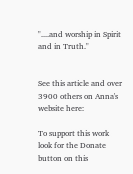"....and worship in Spirit and in Truth."


See this article and over 3900 others on Anna's website here:

To support this work look for the Donate button on this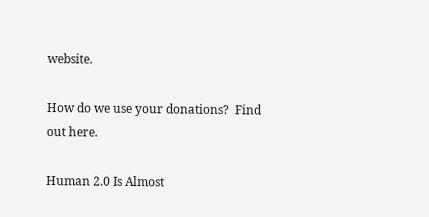website.

How do we use your donations?  Find out here.

Human 2.0 Is Almost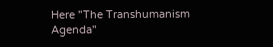Here "The Transhumanism Agenda"